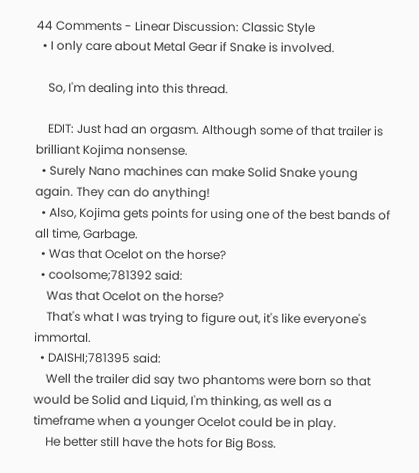44 Comments - Linear Discussion: Classic Style
  • I only care about Metal Gear if Snake is involved.

    So, I'm dealing into this thread.

    EDIT: Just had an orgasm. Although some of that trailer is brilliant Kojima nonsense.
  • Surely Nano machines can make Solid Snake young again. They can do anything!
  • Also, Kojima gets points for using one of the best bands of all time, Garbage.
  • Was that Ocelot on the horse?
  • coolsome;781392 said:
    Was that Ocelot on the horse?
    That's what I was trying to figure out, it's like everyone's immortal.
  • DAISHI;781395 said:
    Well the trailer did say two phantoms were born so that would be Solid and Liquid, I'm thinking, as well as a timeframe when a younger Ocelot could be in play.
    He better still have the hots for Big Boss.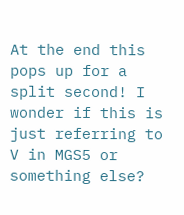At the end this pops up for a split second! I wonder if this is just referring to V in MGS5 or something else?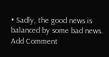• Sadly, the good news is balanced by some bad news.
Add Comment